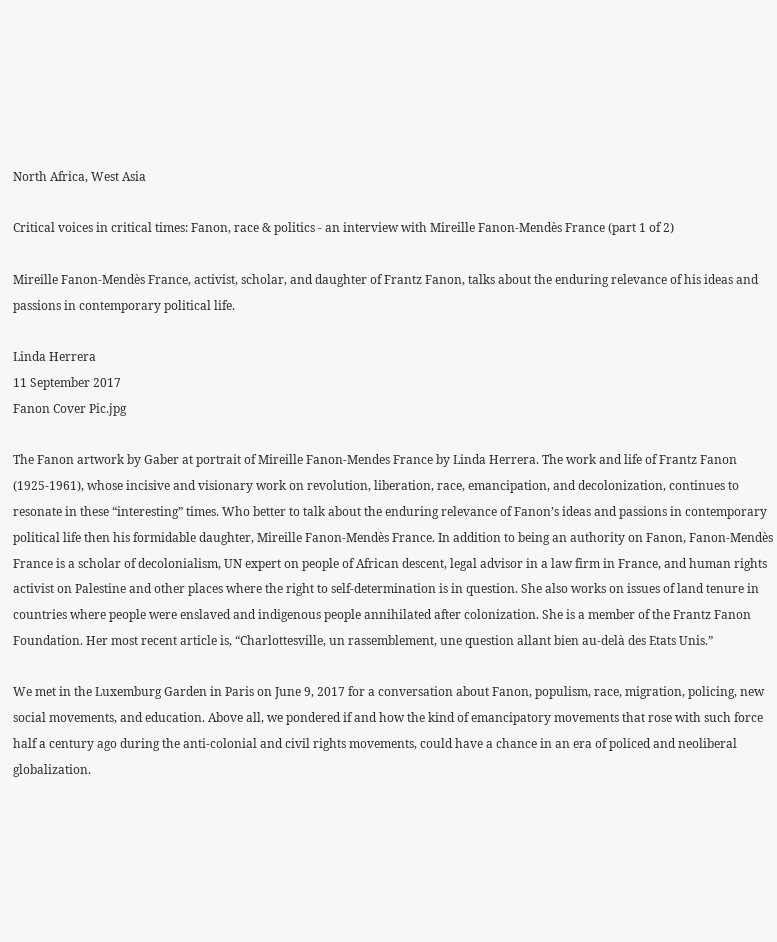North Africa, West Asia

Critical voices in critical times: Fanon, race & politics - an interview with Mireille Fanon-Mendès France (part 1 of 2)

Mireille Fanon-Mendès France, activist, scholar, and daughter of Frantz Fanon, talks about the enduring relevance of his ideas and passions in contemporary political life.

Linda Herrera
11 September 2017
Fanon Cover Pic.jpg

The Fanon artwork by Gaber at portrait of Mireille Fanon-Mendes France by Linda Herrera. The work and life of Frantz Fanon (1925-1961), whose incisive and visionary work on revolution, liberation, race, emancipation, and decolonization, continues to resonate in these “interesting” times. Who better to talk about the enduring relevance of Fanon’s ideas and passions in contemporary political life then his formidable daughter, Mireille Fanon-Mendès France. In addition to being an authority on Fanon, Fanon-Mendès France is a scholar of decolonialism, UN expert on people of African descent, legal advisor in a law firm in France, and human rights activist on Palestine and other places where the right to self-determination is in question. She also works on issues of land tenure in countries where people were enslaved and indigenous people annihilated after colonization. She is a member of the Frantz Fanon Foundation. Her most recent article is, “Charlottesville, un rassemblement, une question allant bien au-delà des Etats Unis.”

We met in the Luxemburg Garden in Paris on June 9, 2017 for a conversation about Fanon, populism, race, migration, policing, new social movements, and education. Above all, we pondered if and how the kind of emancipatory movements that rose with such force half a century ago during the anti-colonial and civil rights movements, could have a chance in an era of policed and neoliberal globalization.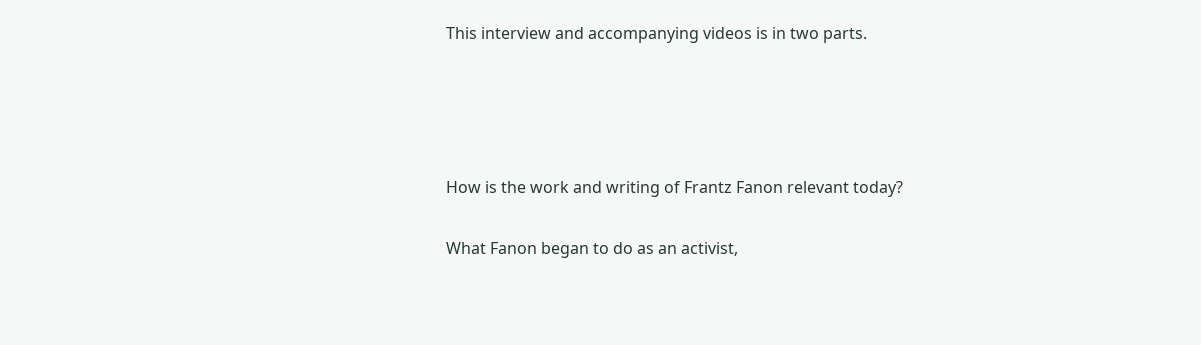This interview and accompanying videos is in two parts.




How is the work and writing of Frantz Fanon relevant today?

What Fanon began to do as an activist,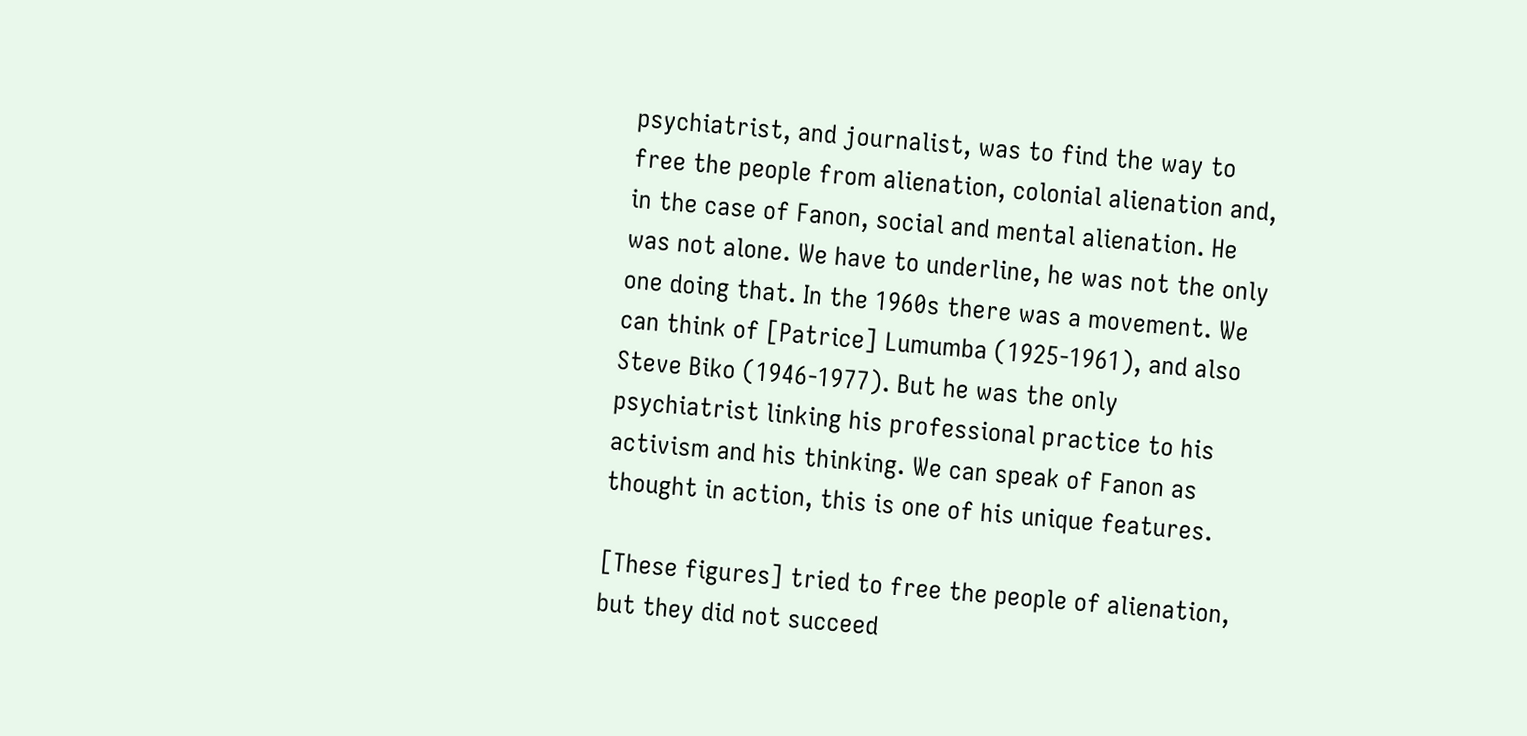psychiatrist, and journalist, was to find the way to free the people from alienation, colonial alienation and, in the case of Fanon, social and mental alienation. He was not alone. We have to underline, he was not the only one doing that. In the 1960s there was a movement. We can think of [Patrice] Lumumba (1925-1961), and also Steve Biko (1946-1977). But he was the only psychiatrist linking his professional practice to his activism and his thinking. We can speak of Fanon as thought in action, this is one of his unique features.

[These figures] tried to free the people of alienation, but they did not succeed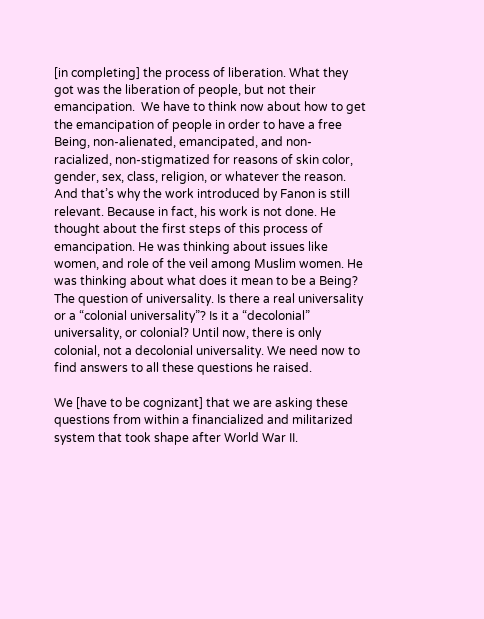[in completing] the process of liberation. What they got was the liberation of people, but not their emancipation.  We have to think now about how to get the emancipation of people in order to have a free Being, non-alienated, emancipated, and non-racialized, non-stigmatized for reasons of skin color, gender, sex, class, religion, or whatever the reason. And that’s why the work introduced by Fanon is still relevant. Because in fact, his work is not done. He thought about the first steps of this process of emancipation. He was thinking about issues like women, and role of the veil among Muslim women. He was thinking about what does it mean to be a Being? The question of universality. Is there a real universality or a “colonial universality”? Is it a “decolonial” universality, or colonial? Until now, there is only colonial, not a decolonial universality. We need now to find answers to all these questions he raised.

We [have to be cognizant] that we are asking these questions from within a financialized and militarized system that took shape after World War II.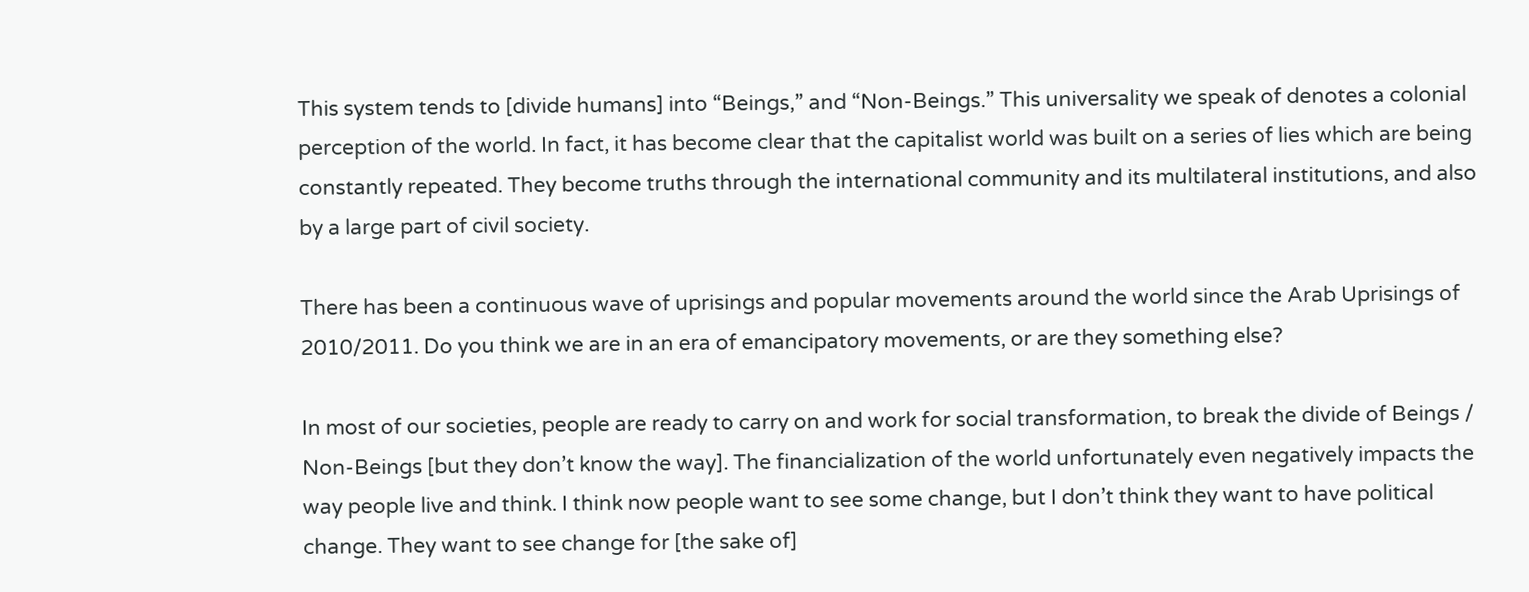This system tends to [divide humans] into “Beings,” and “Non-Beings.” This universality we speak of denotes a colonial perception of the world. In fact, it has become clear that the capitalist world was built on a series of lies which are being constantly repeated. They become truths through the international community and its multilateral institutions, and also by a large part of civil society.

There has been a continuous wave of uprisings and popular movements around the world since the Arab Uprisings of 2010/2011. Do you think we are in an era of emancipatory movements, or are they something else?

In most of our societies, people are ready to carry on and work for social transformation, to break the divide of Beings / Non-Beings [but they don’t know the way]. The financialization of the world unfortunately even negatively impacts the way people live and think. I think now people want to see some change, but I don’t think they want to have political change. They want to see change for [the sake of]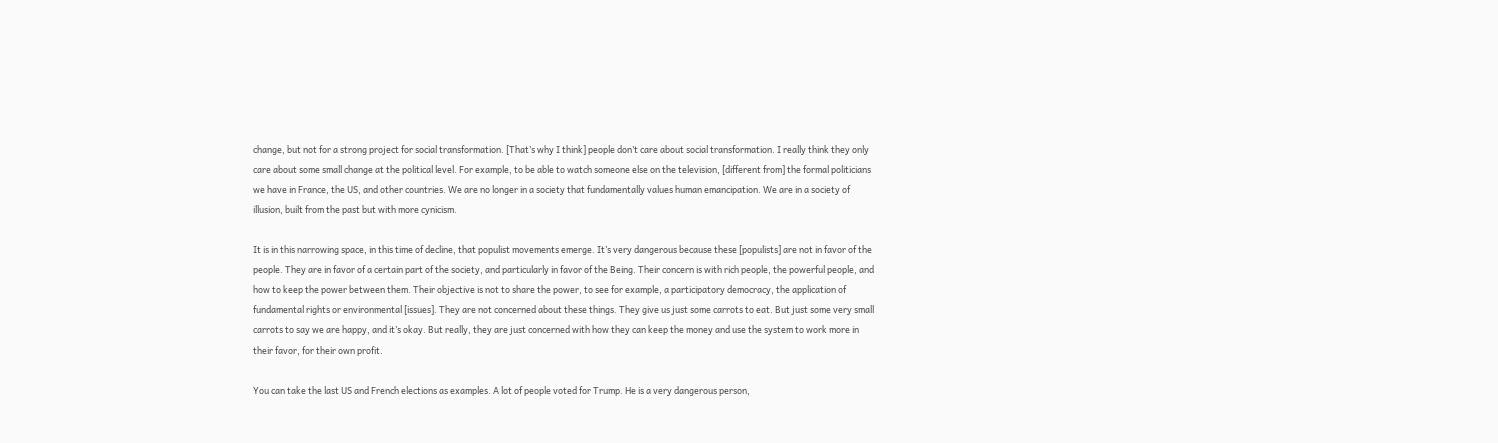change, but not for a strong project for social transformation. [That’s why I think] people don’t care about social transformation. I really think they only care about some small change at the political level. For example, to be able to watch someone else on the television, [different from] the formal politicians we have in France, the US, and other countries. We are no longer in a society that fundamentally values human emancipation. We are in a society of illusion, built from the past but with more cynicism.

It is in this narrowing space, in this time of decline, that populist movements emerge. It’s very dangerous because these [populists] are not in favor of the people. They are in favor of a certain part of the society, and particularly in favor of the Being. Their concern is with rich people, the powerful people, and how to keep the power between them. Their objective is not to share the power, to see for example, a participatory democracy, the application of fundamental rights or environmental [issues]. They are not concerned about these things. They give us just some carrots to eat. But just some very small carrots to say we are happy, and it’s okay. But really, they are just concerned with how they can keep the money and use the system to work more in their favor, for their own profit.

You can take the last US and French elections as examples. A lot of people voted for Trump. He is a very dangerous person,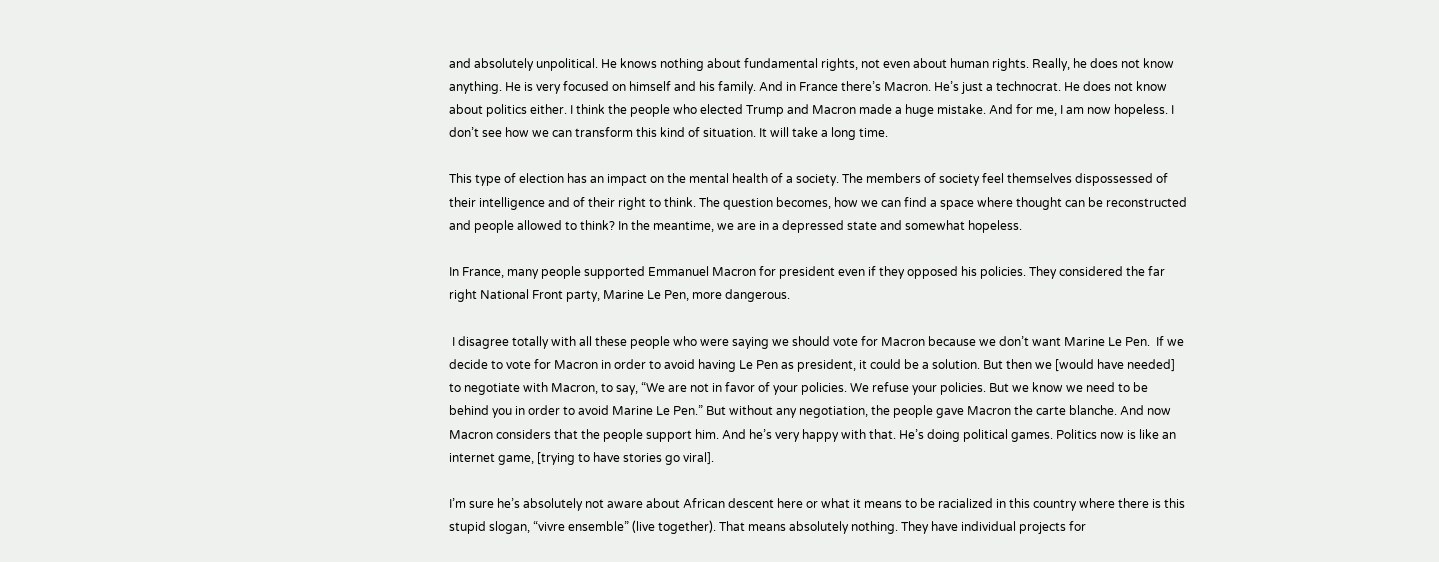and absolutely unpolitical. He knows nothing about fundamental rights, not even about human rights. Really, he does not know anything. He is very focused on himself and his family. And in France there’s Macron. He’s just a technocrat. He does not know about politics either. I think the people who elected Trump and Macron made a huge mistake. And for me, I am now hopeless. I don’t see how we can transform this kind of situation. It will take a long time.

This type of election has an impact on the mental health of a society. The members of society feel themselves dispossessed of their intelligence and of their right to think. The question becomes, how we can find a space where thought can be reconstructed and people allowed to think? In the meantime, we are in a depressed state and somewhat hopeless.

In France, many people supported Emmanuel Macron for president even if they opposed his policies. They considered the far right National Front party, Marine Le Pen, more dangerous.

 I disagree totally with all these people who were saying we should vote for Macron because we don’t want Marine Le Pen.  If we decide to vote for Macron in order to avoid having Le Pen as president, it could be a solution. But then we [would have needed] to negotiate with Macron, to say, “We are not in favor of your policies. We refuse your policies. But we know we need to be behind you in order to avoid Marine Le Pen.” But without any negotiation, the people gave Macron the carte blanche. And now Macron considers that the people support him. And he’s very happy with that. He’s doing political games. Politics now is like an internet game, [trying to have stories go viral].

I’m sure he’s absolutely not aware about African descent here or what it means to be racialized in this country where there is this stupid slogan, “vivre ensemble” (live together). That means absolutely nothing. They have individual projects for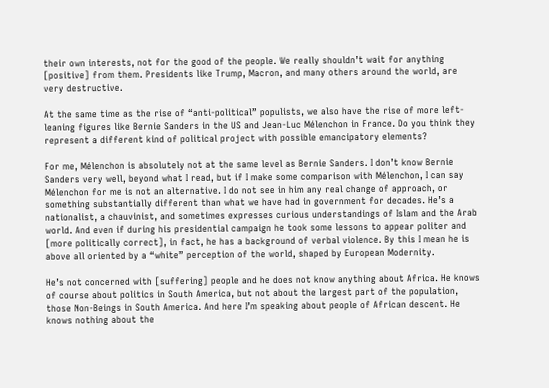their own interests, not for the good of the people. We really shouldn’t wait for anything [positive] from them. Presidents like Trump, Macron, and many others around the world, are very destructive.

At the same time as the rise of “anti-political” populists, we also have the rise of more left-leaning figures like Bernie Sanders in the US and Jean-Luc Mélenchon in France. Do you think they represent a different kind of political project with possible emancipatory elements?

For me, Mélenchon is absolutely not at the same level as Bernie Sanders. I don’t know Bernie Sanders very well, beyond what I read, but if I make some comparison with Mélenchon, I can say Mélenchon for me is not an alternative. I do not see in him any real change of approach, or something substantially different than what we have had in government for decades. He’s a nationalist, a chauvinist, and sometimes expresses curious understandings of Islam and the Arab world. And even if during his presidential campaign he took some lessons to appear politer and [more politically correct], in fact, he has a background of verbal violence. By this I mean he is above all oriented by a “white” perception of the world, shaped by European Modernity.

He’s not concerned with [suffering] people and he does not know anything about Africa. He knows of course about politics in South America, but not about the largest part of the population, those Non-Beings in South America. And here I’m speaking about people of African descent. He knows nothing about the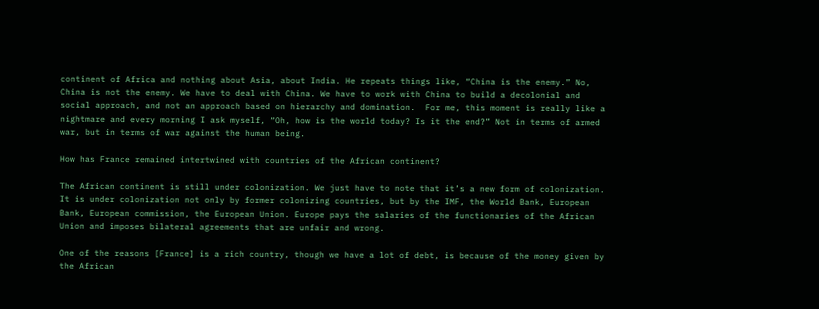continent of Africa and nothing about Asia, about India. He repeats things like, “China is the enemy.” No, China is not the enemy. We have to deal with China. We have to work with China to build a decolonial and social approach, and not an approach based on hierarchy and domination.  For me, this moment is really like a nightmare and every morning I ask myself, “Oh, how is the world today? Is it the end?” Not in terms of armed war, but in terms of war against the human being.

How has France remained intertwined with countries of the African continent?

The African continent is still under colonization. We just have to note that it’s a new form of colonization. It is under colonization not only by former colonizing countries, but by the IMF, the World Bank, European Bank, European commission, the European Union. Europe pays the salaries of the functionaries of the African Union and imposes bilateral agreements that are unfair and wrong.

One of the reasons [France] is a rich country, though we have a lot of debt, is because of the money given by the African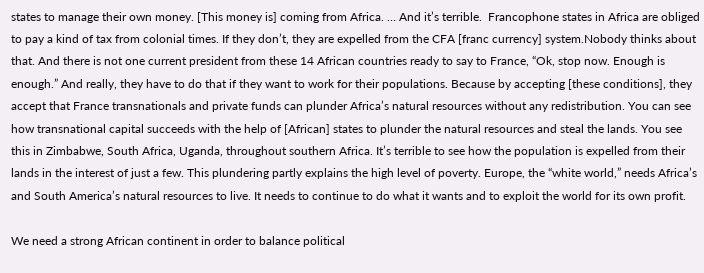states to manage their own money. [This money is] coming from Africa. … And it’s terrible.  Francophone states in Africa are obliged to pay a kind of tax from colonial times. If they don’t, they are expelled from the CFA [franc currency] system.Nobody thinks about that. And there is not one current president from these 14 African countries ready to say to France, “Ok, stop now. Enough is enough.” And really, they have to do that if they want to work for their populations. Because by accepting [these conditions], they accept that France transnationals and private funds can plunder Africa’s natural resources without any redistribution. You can see how transnational capital succeeds with the help of [African] states to plunder the natural resources and steal the lands. You see this in Zimbabwe, South Africa, Uganda, throughout southern Africa. It’s terrible to see how the population is expelled from their lands in the interest of just a few. This plundering partly explains the high level of poverty. Europe, the “white world,” needs Africa’s and South America’s natural resources to live. It needs to continue to do what it wants and to exploit the world for its own profit.

We need a strong African continent in order to balance political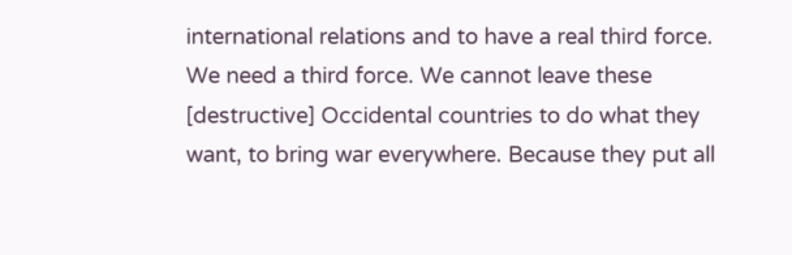international relations and to have a real third force. We need a third force. We cannot leave these [destructive] Occidental countries to do what they want, to bring war everywhere. Because they put all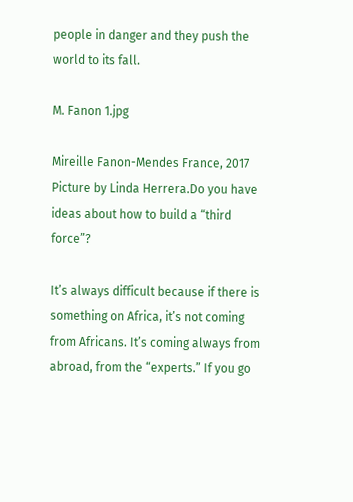people in danger and they push the world to its fall.

M. Fanon 1.jpg

Mireille Fanon-Mendes France, 2017 Picture by Linda Herrera.Do you have ideas about how to build a “third force”?

It’s always difficult because if there is something on Africa, it’s not coming from Africans. It’s coming always from abroad, from the “experts.” If you go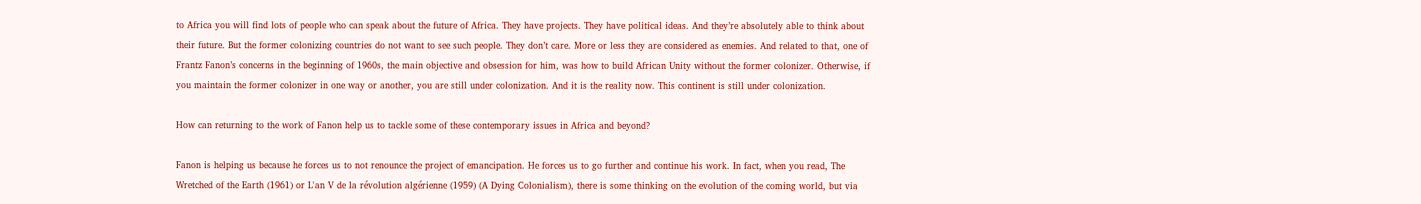to Africa you will find lots of people who can speak about the future of Africa. They have projects. They have political ideas. And they’re absolutely able to think about their future. But the former colonizing countries do not want to see such people. They don’t care. More or less they are considered as enemies. And related to that, one of Frantz Fanon’s concerns in the beginning of 1960s, the main objective and obsession for him, was how to build African Unity without the former colonizer. Otherwise, if you maintain the former colonizer in one way or another, you are still under colonization. And it is the reality now. This continent is still under colonization.

How can returning to the work of Fanon help us to tackle some of these contemporary issues in Africa and beyond?

Fanon is helping us because he forces us to not renounce the project of emancipation. He forces us to go further and continue his work. In fact, when you read, The Wretched of the Earth (1961) or L'an V de la révolution algérienne (1959) (A Dying Colonialism), there is some thinking on the evolution of the coming world, but via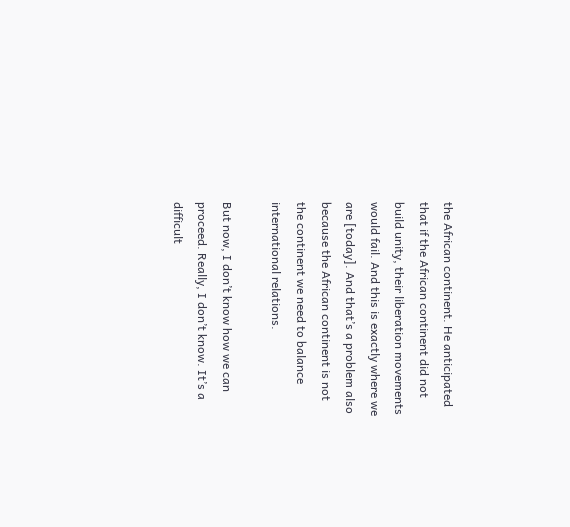the African continent. He anticipated that if the African continent did not build unity, their liberation movements would fail. And this is exactly where we are [today]. And that’s a problem also because the African continent is not the continent we need to balance international relations.

But now, I don’t know how we can proceed. Really, I don’t know. It’s a difficult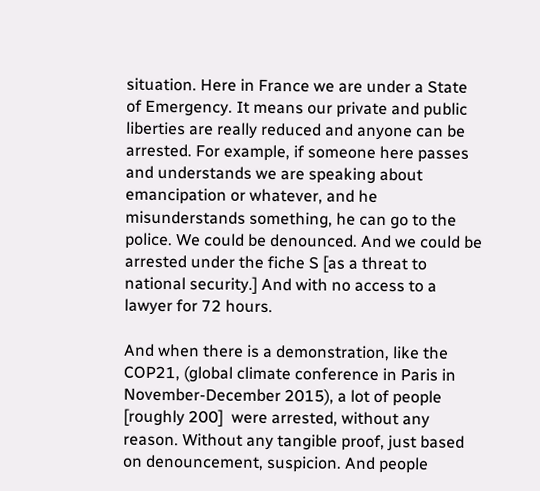situation. Here in France we are under a State of Emergency. It means our private and public liberties are really reduced and anyone can be arrested. For example, if someone here passes and understands we are speaking about emancipation or whatever, and he misunderstands something, he can go to the police. We could be denounced. And we could be arrested under the fiche S [as a threat to national security.] And with no access to a lawyer for 72 hours.

And when there is a demonstration, like the COP21, (global climate conference in Paris in November-December 2015), a lot of people [roughly 200]  were arrested, without any reason. Without any tangible proof, just based on denouncement, suspicion. And people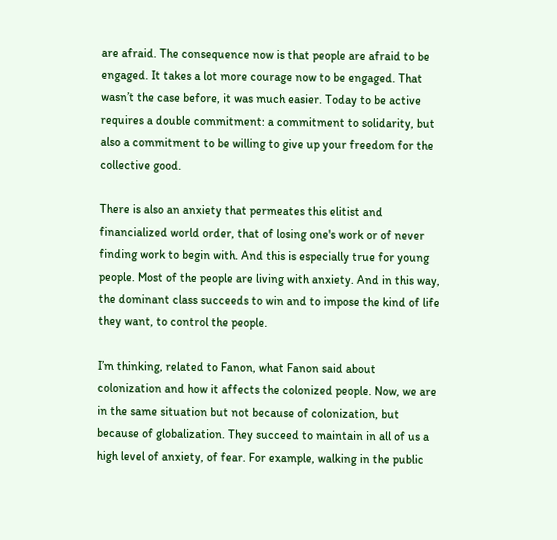are afraid. The consequence now is that people are afraid to be engaged. It takes a lot more courage now to be engaged. That wasn’t the case before, it was much easier. Today to be active requires a double commitment: a commitment to solidarity, but also a commitment to be willing to give up your freedom for the collective good.

There is also an anxiety that permeates this elitist and financialized world order, that of losing one's work or of never finding work to begin with. And this is especially true for young people. Most of the people are living with anxiety. And in this way, the dominant class succeeds to win and to impose the kind of life they want, to control the people.

I’m thinking, related to Fanon, what Fanon said about colonization and how it affects the colonized people. Now, we are in the same situation but not because of colonization, but because of globalization. They succeed to maintain in all of us a high level of anxiety, of fear. For example, walking in the public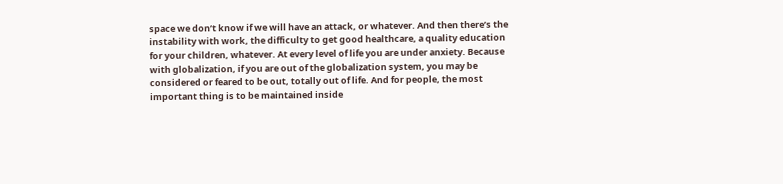space we don’t know if we will have an attack, or whatever. And then there’s the instability with work, the difficulty to get good healthcare, a quality education for your children, whatever. At every level of life you are under anxiety. Because with globalization, if you are out of the globalization system, you may be considered or feared to be out, totally out of life. And for people, the most important thing is to be maintained inside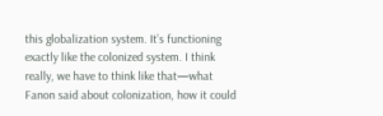this globalization system. It’s functioning exactly like the colonized system. I think really, we have to think like that—what Fanon said about colonization, how it could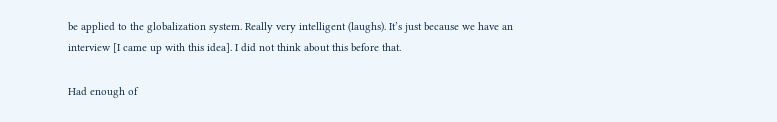be applied to the globalization system. Really very intelligent (laughs). It’s just because we have an interview [I came up with this idea]. I did not think about this before that.

Had enough of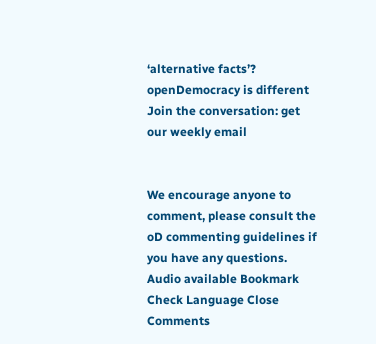‘alternative facts’? openDemocracy is different Join the conversation: get our weekly email


We encourage anyone to comment, please consult the oD commenting guidelines if you have any questions.
Audio available Bookmark Check Language Close Comments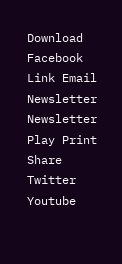Download Facebook Link Email Newsletter Newsletter Play Print Share Twitter Youtube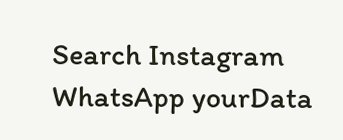Search Instagram WhatsApp yourData